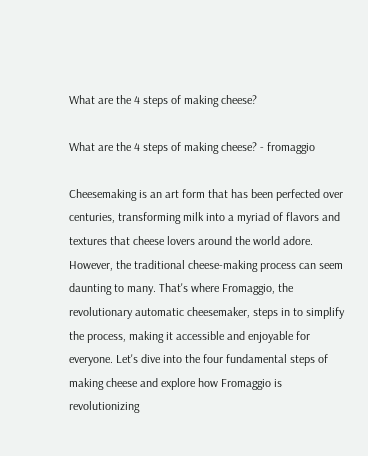What are the 4 steps of making cheese?

What are the 4 steps of making cheese? - fromaggio

Cheesemaking is an art form that has been perfected over centuries, transforming milk into a myriad of flavors and textures that cheese lovers around the world adore. However, the traditional cheese-making process can seem daunting to many. That's where Fromaggio, the revolutionary automatic cheesemaker, steps in to simplify the process, making it accessible and enjoyable for everyone. Let's dive into the four fundamental steps of making cheese and explore how Fromaggio is revolutionizing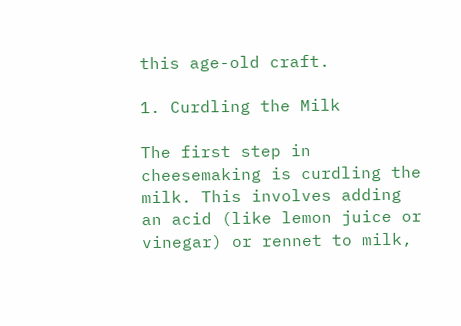this age-old craft.

1. Curdling the Milk

The first step in cheesemaking is curdling the milk. This involves adding an acid (like lemon juice or vinegar) or rennet to milk,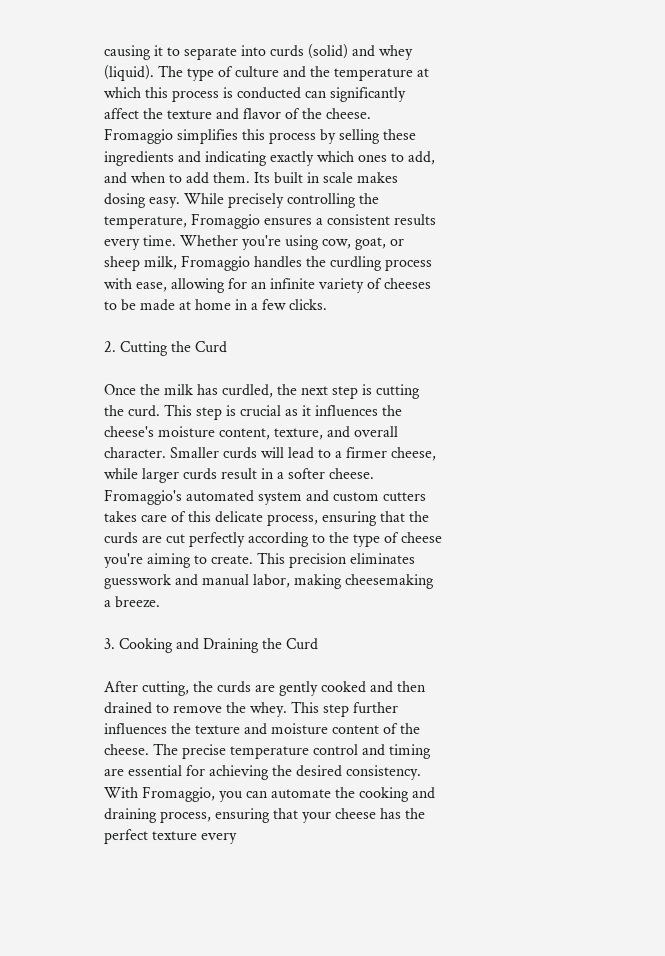causing it to separate into curds (solid) and whey (liquid). The type of culture and the temperature at which this process is conducted can significantly affect the texture and flavor of the cheese. Fromaggio simplifies this process by selling these ingredients and indicating exactly which ones to add, and when to add them. Its built in scale makes dosing easy. While precisely controlling the temperature, Fromaggio ensures a consistent results every time. Whether you're using cow, goat, or sheep milk, Fromaggio handles the curdling process with ease, allowing for an infinite variety of cheeses to be made at home in a few clicks.

2. Cutting the Curd

Once the milk has curdled, the next step is cutting the curd. This step is crucial as it influences the cheese's moisture content, texture, and overall character. Smaller curds will lead to a firmer cheese, while larger curds result in a softer cheese. Fromaggio's automated system and custom cutters takes care of this delicate process, ensuring that the curds are cut perfectly according to the type of cheese you're aiming to create. This precision eliminates guesswork and manual labor, making cheesemaking a breeze.

3. Cooking and Draining the Curd

After cutting, the curds are gently cooked and then drained to remove the whey. This step further influences the texture and moisture content of the cheese. The precise temperature control and timing are essential for achieving the desired consistency. With Fromaggio, you can automate the cooking and draining process, ensuring that your cheese has the perfect texture every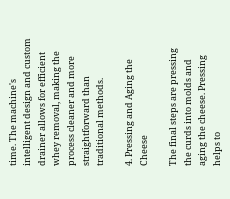time. The machine's intelligent design and custom drainer allows for efficient whey removal, making the process cleaner and more straightforward than traditional methods.

4. Pressing and Aging the Cheese

The final steps are pressing the curds into molds and aging the cheese. Pressing helps to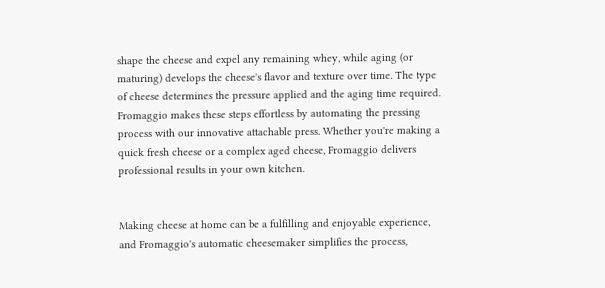shape the cheese and expel any remaining whey, while aging (or maturing) develops the cheese's flavor and texture over time. The type of cheese determines the pressure applied and the aging time required. Fromaggio makes these steps effortless by automating the pressing process with our innovative attachable press. Whether you're making a quick fresh cheese or a complex aged cheese, Fromaggio delivers professional results in your own kitchen.


Making cheese at home can be a fulfilling and enjoyable experience, and Fromaggio's automatic cheesemaker simplifies the process,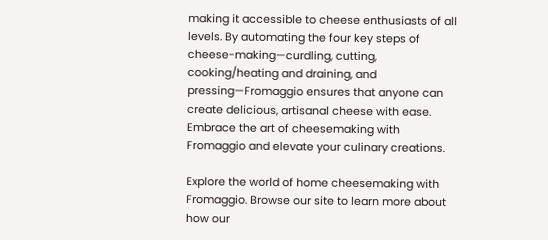making it accessible to cheese enthusiasts of all levels. By automating the four key steps of cheese-making—curdling, cutting, cooking/heating and draining, and pressing—Fromaggio ensures that anyone can create delicious, artisanal cheese with ease. Embrace the art of cheesemaking with Fromaggio and elevate your culinary creations.

Explore the world of home cheesemaking with Fromaggio. Browse our site to learn more about how our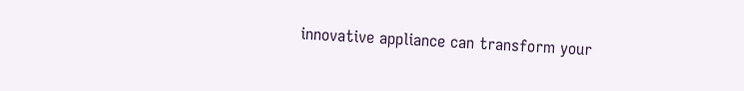innovative appliance can transform your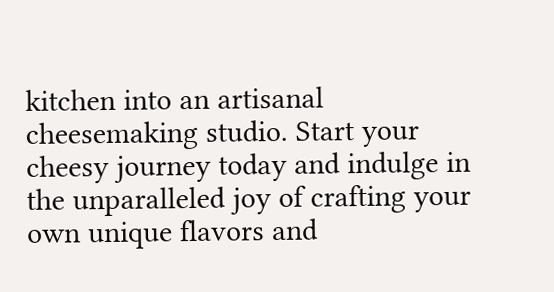kitchen into an artisanal cheesemaking studio. Start your cheesy journey today and indulge in the unparalleled joy of crafting your own unique flavors and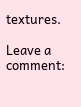textures.

Leave a comment: